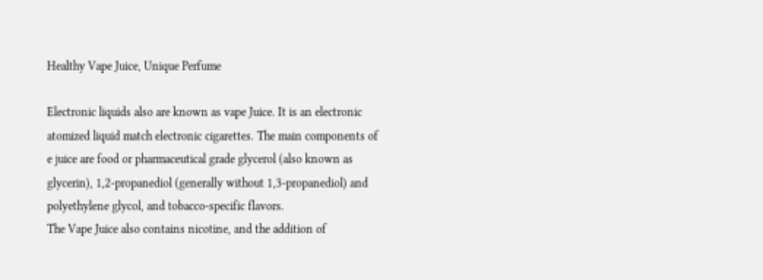Healthy Vape Juice, Unique Perfume

Electronic liquids also are known as vape Juice. It is an electronic atomized liquid match electronic cigarettes. The main components of e juice are food or pharmaceutical grade glycerol (also known as glycerin), 1,2-propanediol (generally without 1,3-propanediol) and polyethylene glycol, and tobacco-specific flavors.
The Vape Juice also contains nicotine, and the addition of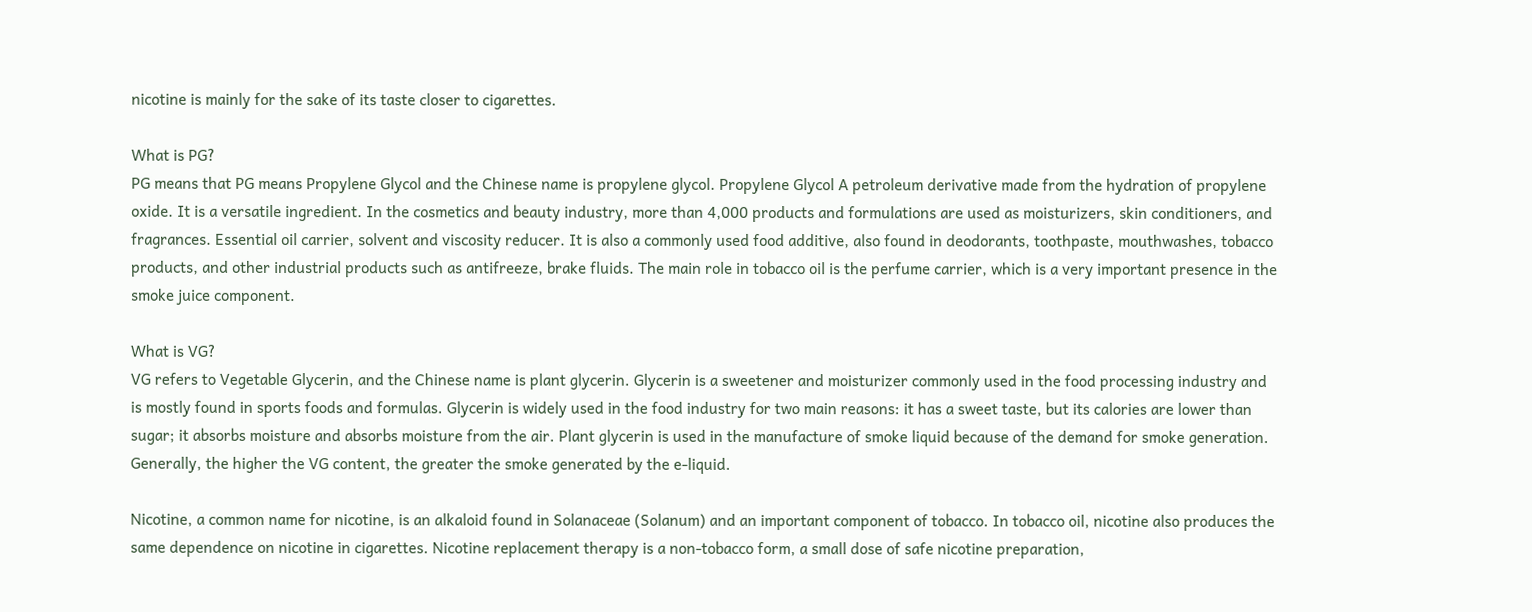nicotine is mainly for the sake of its taste closer to cigarettes.

What is PG?
PG means that PG means Propylene Glycol and the Chinese name is propylene glycol. Propylene Glycol A petroleum derivative made from the hydration of propylene oxide. It is a versatile ingredient. In the cosmetics and beauty industry, more than 4,000 products and formulations are used as moisturizers, skin conditioners, and fragrances. Essential oil carrier, solvent and viscosity reducer. It is also a commonly used food additive, also found in deodorants, toothpaste, mouthwashes, tobacco products, and other industrial products such as antifreeze, brake fluids. The main role in tobacco oil is the perfume carrier, which is a very important presence in the smoke juice component.

What is VG?
VG refers to Vegetable Glycerin, and the Chinese name is plant glycerin. Glycerin is a sweetener and moisturizer commonly used in the food processing industry and is mostly found in sports foods and formulas. Glycerin is widely used in the food industry for two main reasons: it has a sweet taste, but its calories are lower than sugar; it absorbs moisture and absorbs moisture from the air. Plant glycerin is used in the manufacture of smoke liquid because of the demand for smoke generation. Generally, the higher the VG content, the greater the smoke generated by the e-liquid.

Nicotine, a common name for nicotine, is an alkaloid found in Solanaceae (Solanum) and an important component of tobacco. In tobacco oil, nicotine also produces the same dependence on nicotine in cigarettes. Nicotine replacement therapy is a non-tobacco form, a small dose of safe nicotine preparation,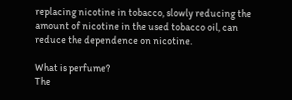replacing nicotine in tobacco, slowly reducing the amount of nicotine in the used tobacco oil, can reduce the dependence on nicotine.

What is perfume?
The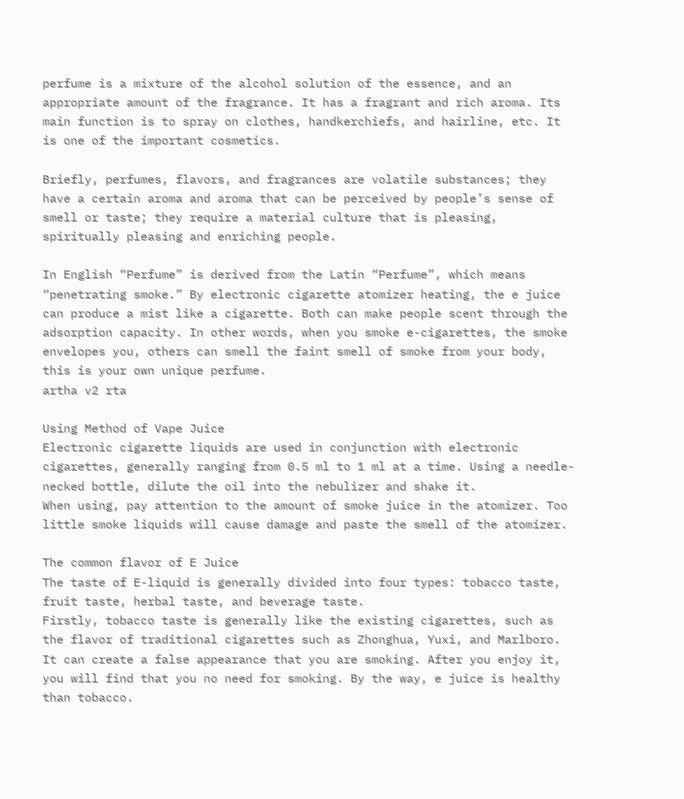perfume is a mixture of the alcohol solution of the essence, and an appropriate amount of the fragrance. It has a fragrant and rich aroma. Its main function is to spray on clothes, handkerchiefs, and hairline, etc. It is one of the important cosmetics.

Briefly, perfumes, flavors, and fragrances are volatile substances; they have a certain aroma and aroma that can be perceived by people’s sense of smell or taste; they require a material culture that is pleasing, spiritually pleasing and enriching people.

In English “Perfume” is derived from the Latin “Perfume”, which means “penetrating smoke.” By electronic cigarette atomizer heating, the e juice can produce a mist like a cigarette. Both can make people scent through the adsorption capacity. In other words, when you smoke e-cigarettes, the smoke envelopes you, others can smell the faint smell of smoke from your body, this is your own unique perfume.
artha v2 rta

Using Method of Vape Juice
Electronic cigarette liquids are used in conjunction with electronic cigarettes, generally ranging from 0.5 ml to 1 ml at a time. Using a needle-necked bottle, dilute the oil into the nebulizer and shake it.
When using, pay attention to the amount of smoke juice in the atomizer. Too little smoke liquids will cause damage and paste the smell of the atomizer.

The common flavor of E Juice
The taste of E-liquid is generally divided into four types: tobacco taste, fruit taste, herbal taste, and beverage taste.
Firstly, tobacco taste is generally like the existing cigarettes, such as the flavor of traditional cigarettes such as Zhonghua, Yuxi, and Marlboro. It can create a false appearance that you are smoking. After you enjoy it, you will find that you no need for smoking. By the way, e juice is healthy than tobacco.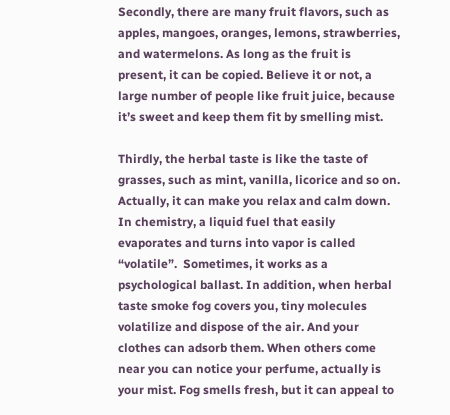Secondly, there are many fruit flavors, such as apples, mangoes, oranges, lemons, strawberries, and watermelons. As long as the fruit is present, it can be copied. Believe it or not, a large number of people like fruit juice, because it’s sweet and keep them fit by smelling mist.

Thirdly, the herbal taste is like the taste of grasses, such as mint, vanilla, licorice and so on. Actually, it can make you relax and calm down. In chemistry, a liquid fuel that easily evaporates and turns into vapor is called “volatile”.  Sometimes, it works as a psychological ballast. In addition, when herbal taste smoke fog covers you, tiny molecules volatilize and dispose of the air. And your clothes can adsorb them. When others come near you can notice your perfume, actually is your mist. Fog smells fresh, but it can appeal to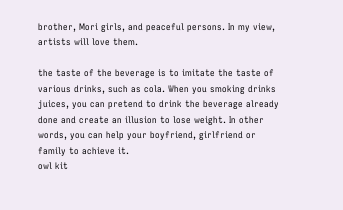brother, Mori girls, and peaceful persons. In my view, artists will love them.

the taste of the beverage is to imitate the taste of various drinks, such as cola. When you smoking drinks juices, you can pretend to drink the beverage already done and create an illusion to lose weight. In other words, you can help your boyfriend, girlfriend or family to achieve it.
owl kit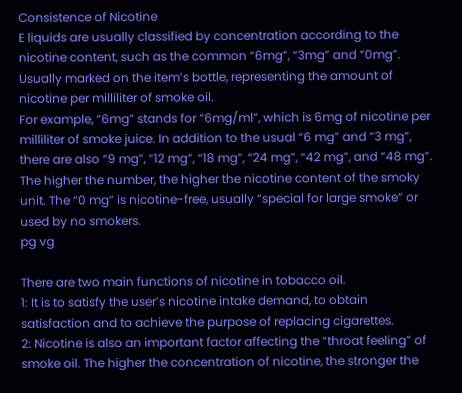Consistence of Nicotine
E liquids are usually classified by concentration according to the nicotine content, such as the common “6mg”, “3mg” and “0mg”. Usually marked on the item’s bottle, representing the amount of nicotine per milliliter of smoke oil.
For example, “6mg” stands for “6mg/ml”, which is 6mg of nicotine per milliliter of smoke juice. In addition to the usual “6 mg” and “3 mg”, there are also “9 mg”, “12 mg”, “18 mg”, “24 mg”, “42 mg”, and “48 mg”. The higher the number, the higher the nicotine content of the smoky unit. The “0 mg” is nicotine-free, usually “special for large smoke” or used by no smokers.
pg vg

There are two main functions of nicotine in tobacco oil.
1: It is to satisfy the user’s nicotine intake demand, to obtain satisfaction and to achieve the purpose of replacing cigarettes.
2: Nicotine is also an important factor affecting the “throat feeling” of smoke oil. The higher the concentration of nicotine, the stronger the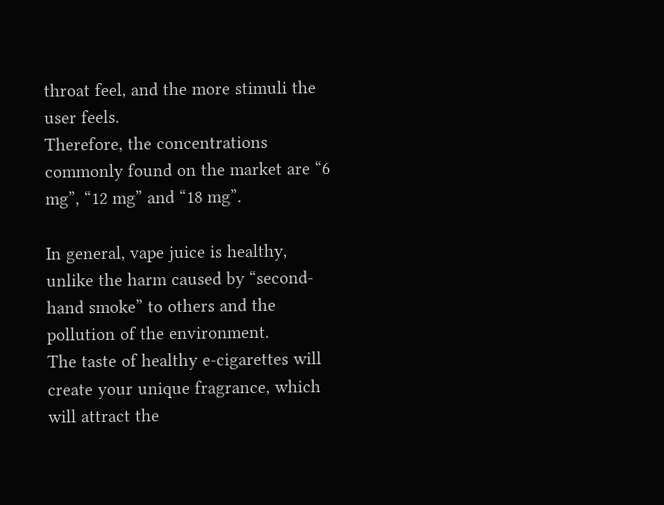throat feel, and the more stimuli the user feels.
Therefore, the concentrations commonly found on the market are “6 mg”, “12 mg” and “18 mg”.

In general, vape juice is healthy, unlike the harm caused by “second-hand smoke” to others and the pollution of the environment.
The taste of healthy e-cigarettes will create your unique fragrance, which will attract the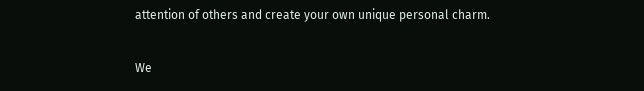attention of others and create your own unique personal charm.

We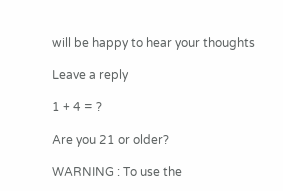will be happy to hear your thoughts

Leave a reply

1 + 4 = ?

Are you 21 or older?

WARNING : To use the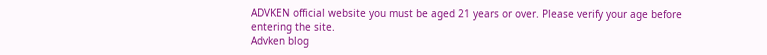ADVKEN official website you must be aged 21 years or over. Please verify your age before entering the site.
Advken blog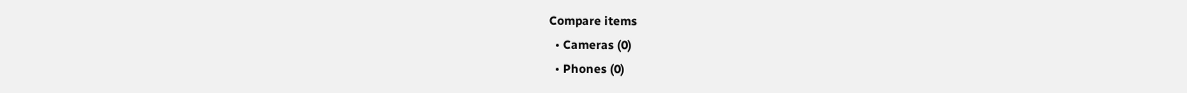Compare items
  • Cameras (0)
  • Phones (0)